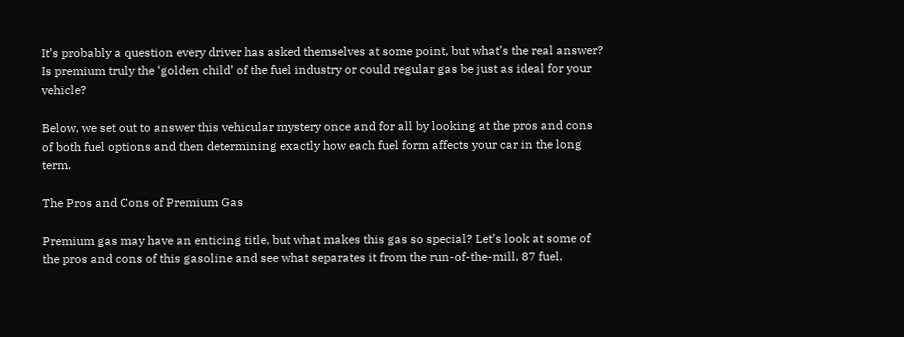It’s probably a question every driver has asked themselves at some point, but what’s the real answer? Is premium truly the ‘golden child’ of the fuel industry or could regular gas be just as ideal for your vehicle?

Below, we set out to answer this vehicular mystery once and for all by looking at the pros and cons of both fuel options and then determining exactly how each fuel form affects your car in the long term.

The Pros and Cons of Premium Gas

Premium gas may have an enticing title, but what makes this gas so special? Let’s look at some of the pros and cons of this gasoline and see what separates it from the run-of-the-mill, 87 fuel.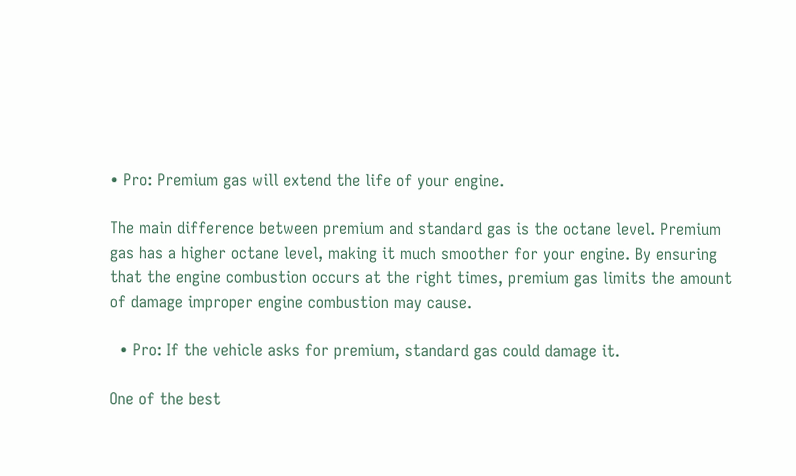• Pro: Premium gas will extend the life of your engine.

The main difference between premium and standard gas is the octane level. Premium gas has a higher octane level, making it much smoother for your engine. By ensuring that the engine combustion occurs at the right times, premium gas limits the amount of damage improper engine combustion may cause.

  • Pro: If the vehicle asks for premium, standard gas could damage it.

One of the best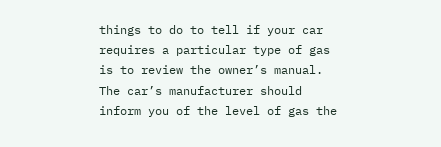things to do to tell if your car requires a particular type of gas is to review the owner’s manual. The car’s manufacturer should inform you of the level of gas the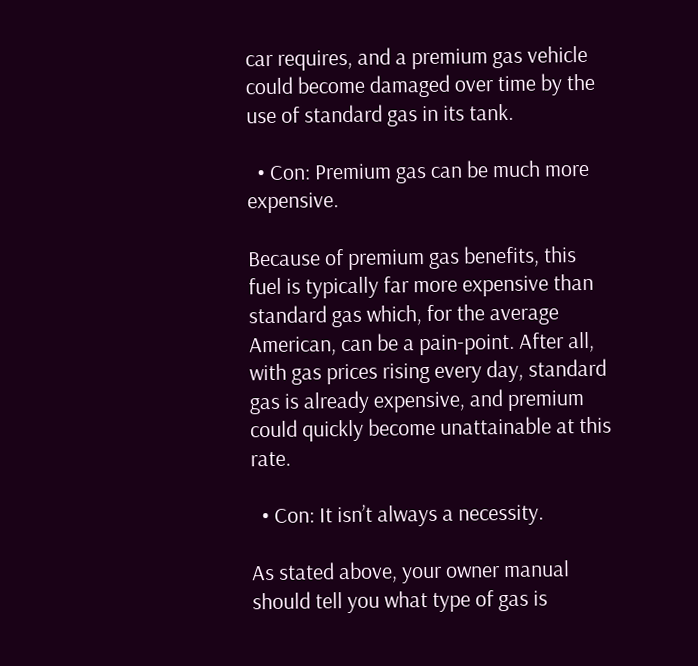car requires, and a premium gas vehicle could become damaged over time by the use of standard gas in its tank.

  • Con: Premium gas can be much more expensive.

Because of premium gas benefits, this fuel is typically far more expensive than standard gas which, for the average American, can be a pain-point. After all, with gas prices rising every day, standard gas is already expensive, and premium could quickly become unattainable at this rate.

  • Con: It isn’t always a necessity.

As stated above, your owner manual should tell you what type of gas is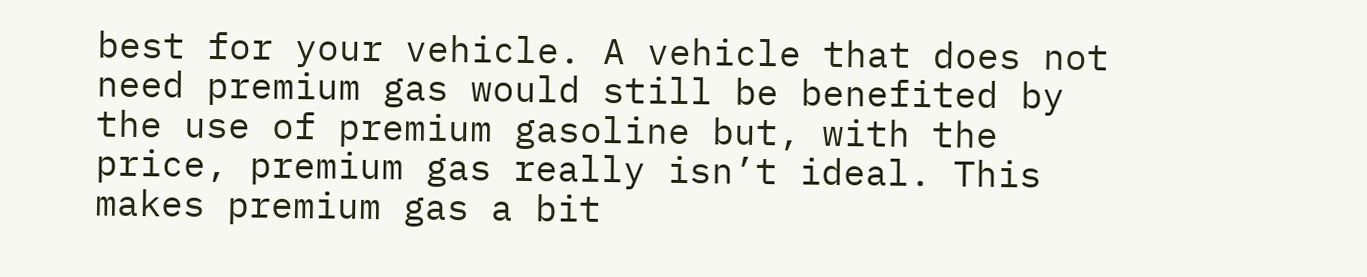best for your vehicle. A vehicle that does not need premium gas would still be benefited by the use of premium gasoline but, with the price, premium gas really isn’t ideal. This makes premium gas a bit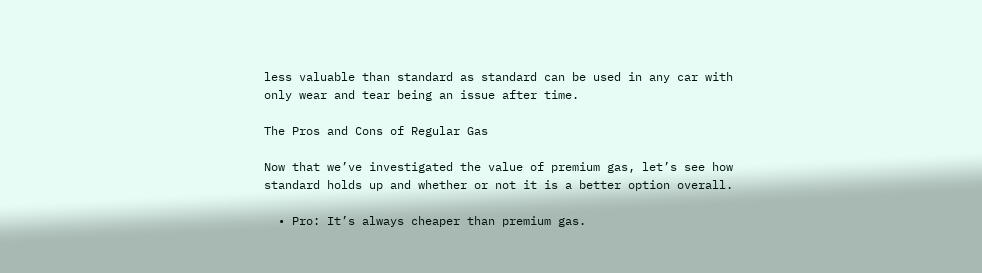less valuable than standard as standard can be used in any car with only wear and tear being an issue after time.

The Pros and Cons of Regular Gas

Now that we’ve investigated the value of premium gas, let’s see how standard holds up and whether or not it is a better option overall.

  • Pro: It’s always cheaper than premium gas.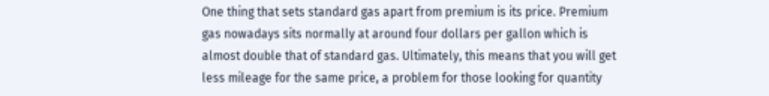One thing that sets standard gas apart from premium is its price. Premium gas nowadays sits normally at around four dollars per gallon which is almost double that of standard gas. Ultimately, this means that you will get less mileage for the same price, a problem for those looking for quantity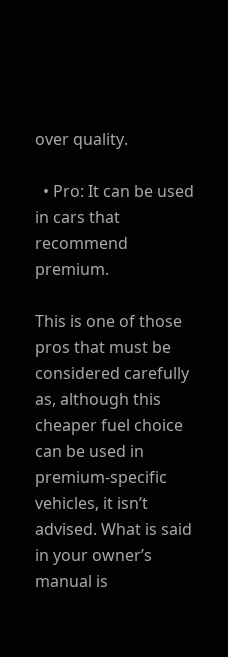over quality.

  • Pro: It can be used in cars that recommend premium.

This is one of those pros that must be considered carefully as, although this cheaper fuel choice can be used in premium-specific vehicles, it isn’t advised. What is said in your owner’s manual is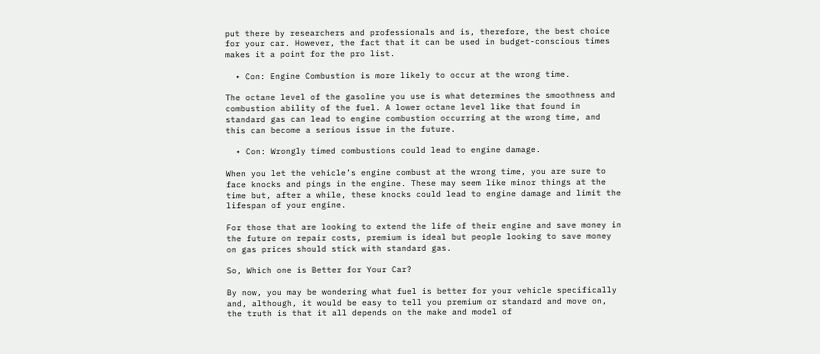put there by researchers and professionals and is, therefore, the best choice for your car. However, the fact that it can be used in budget-conscious times makes it a point for the pro list.

  • Con: Engine Combustion is more likely to occur at the wrong time.

The octane level of the gasoline you use is what determines the smoothness and combustion ability of the fuel. A lower octane level like that found in standard gas can lead to engine combustion occurring at the wrong time, and this can become a serious issue in the future.

  • Con: Wrongly timed combustions could lead to engine damage.

When you let the vehicle’s engine combust at the wrong time, you are sure to face knocks and pings in the engine. These may seem like minor things at the time but, after a while, these knocks could lead to engine damage and limit the lifespan of your engine.

For those that are looking to extend the life of their engine and save money in the future on repair costs, premium is ideal but people looking to save money on gas prices should stick with standard gas.

So, Which one is Better for Your Car?

By now, you may be wondering what fuel is better for your vehicle specifically and, although, it would be easy to tell you premium or standard and move on, the truth is that it all depends on the make and model of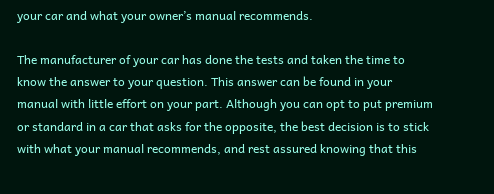your car and what your owner’s manual recommends.

The manufacturer of your car has done the tests and taken the time to know the answer to your question. This answer can be found in your manual with little effort on your part. Although you can opt to put premium or standard in a car that asks for the opposite, the best decision is to stick with what your manual recommends, and rest assured knowing that this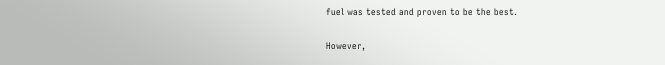fuel was tested and proven to be the best.

However,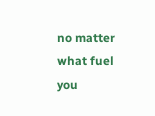no matter what fuel you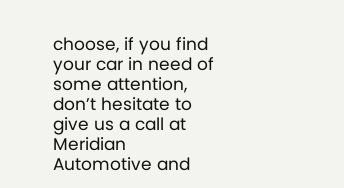choose, if you find your car in need of some attention, don’t hesitate to give us a call at Meridian Automotive and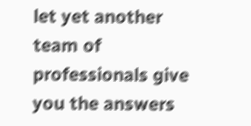let yet another team of professionals give you the answers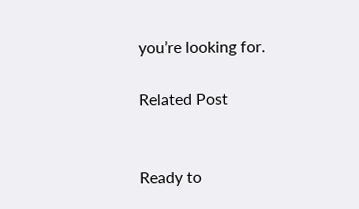you’re looking for.

Related Post


Ready to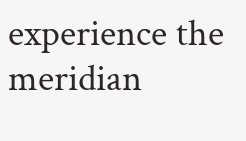experience the
meridian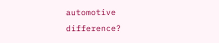automotive difference?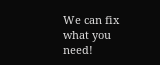We can fix what you need!